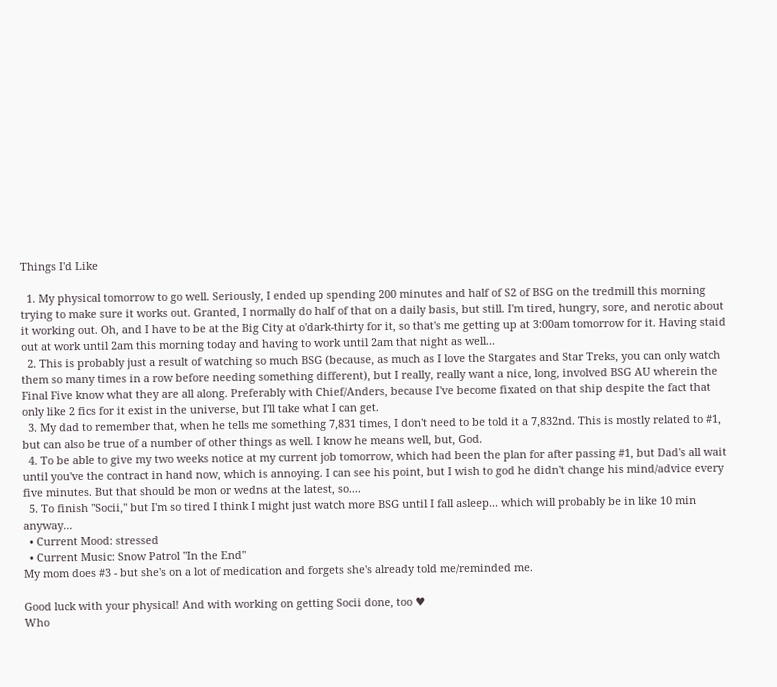Things I'd Like

  1. My physical tomorrow to go well. Seriously, I ended up spending 200 minutes and half of S2 of BSG on the tredmill this morning trying to make sure it works out. Granted, I normally do half of that on a daily basis, but still. I'm tired, hungry, sore, and nerotic about it working out. Oh, and I have to be at the Big City at o'dark-thirty for it, so that's me getting up at 3:00am tomorrow for it. Having staid out at work until 2am this morning today and having to work until 2am that night as well...
  2. This is probably just a result of watching so much BSG (because, as much as I love the Stargates and Star Treks, you can only watch them so many times in a row before needing something different), but I really, really want a nice, long, involved BSG AU wherein the Final Five know what they are all along. Preferably with Chief/Anders, because I've become fixated on that ship despite the fact that only like 2 fics for it exist in the universe, but I'll take what I can get.
  3. My dad to remember that, when he tells me something 7,831 times, I don't need to be told it a 7,832nd. This is mostly related to #1, but can also be true of a number of other things as well. I know he means well, but, God.
  4. To be able to give my two weeks notice at my current job tomorrow, which had been the plan for after passing #1, but Dad's all wait until you've the contract in hand now, which is annoying. I can see his point, but I wish to god he didn't change his mind/advice every five minutes. But that should be mon or wedns at the latest, so....
  5. To finish "Socii," but I'm so tired I think I might just watch more BSG until I fall asleep... which will probably be in like 10 min anyway...
  • Current Mood: stressed
  • Current Music: Snow Patrol "In the End"
My mom does #3 - but she's on a lot of medication and forgets she's already told me/reminded me.

Good luck with your physical! And with working on getting Socii done, too ♥
Who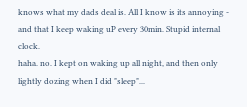knows what my dads deal is. All I know is its annoying - and that I keep waking uP every 30min. Stupid internal clock.
haha. no. I kept on waking up all night, and then only lightly dozing when I did "sleep"...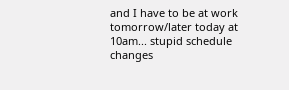and I have to be at work tomorrow/later today at 10am... stupid schedule changes